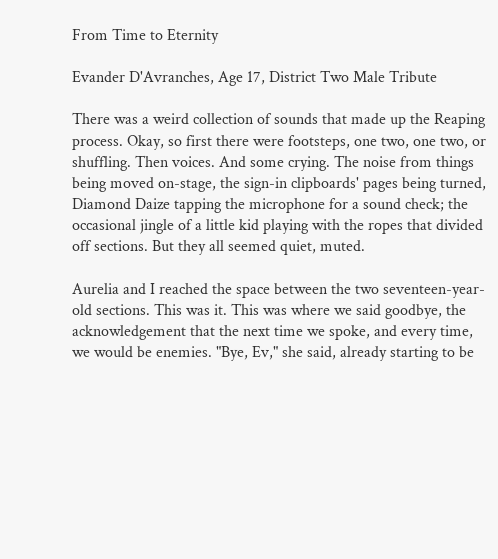From Time to Eternity

Evander D'Avranches, Age 17, District Two Male Tribute

There was a weird collection of sounds that made up the Reaping process. Okay, so first there were footsteps, one two, one two, or shuffling. Then voices. And some crying. The noise from things being moved on-stage, the sign-in clipboards' pages being turned, Diamond Daize tapping the microphone for a sound check; the occasional jingle of a little kid playing with the ropes that divided off sections. But they all seemed quiet, muted.

Aurelia and I reached the space between the two seventeen-year-old sections. This was it. This was where we said goodbye, the acknowledgement that the next time we spoke, and every time, we would be enemies. "Bye, Ev," she said, already starting to be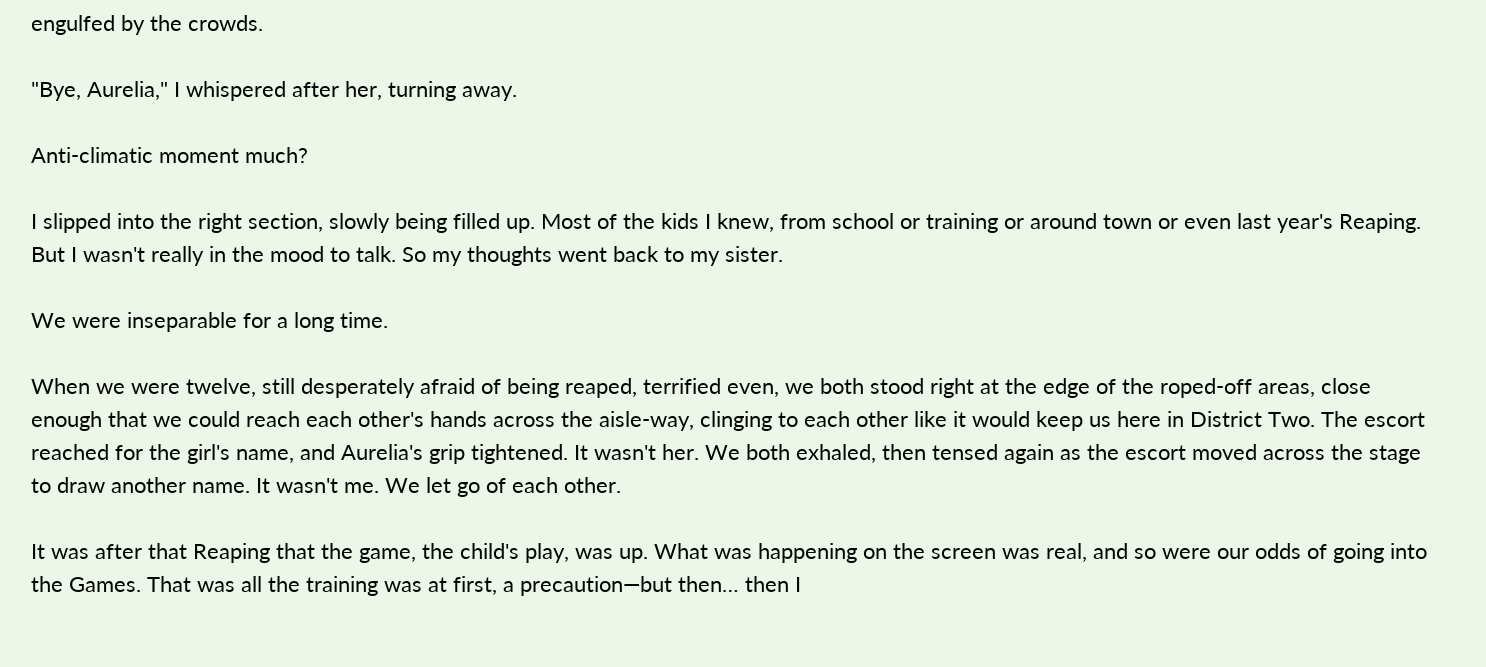engulfed by the crowds.

"Bye, Aurelia," I whispered after her, turning away.

Anti-climatic moment much?

I slipped into the right section, slowly being filled up. Most of the kids I knew, from school or training or around town or even last year's Reaping. But I wasn't really in the mood to talk. So my thoughts went back to my sister.

We were inseparable for a long time.

When we were twelve, still desperately afraid of being reaped, terrified even, we both stood right at the edge of the roped-off areas, close enough that we could reach each other's hands across the aisle-way, clinging to each other like it would keep us here in District Two. The escort reached for the girl's name, and Aurelia's grip tightened. It wasn't her. We both exhaled, then tensed again as the escort moved across the stage to draw another name. It wasn't me. We let go of each other.

It was after that Reaping that the game, the child's play, was up. What was happening on the screen was real, and so were our odds of going into the Games. That was all the training was at first, a precaution—but then… then I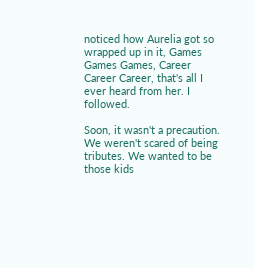noticed how Aurelia got so wrapped up in it, Games Games Games, Career Career Career, that's all I ever heard from her. I followed.

Soon, it wasn't a precaution. We weren't scared of being tributes. We wanted to be those kids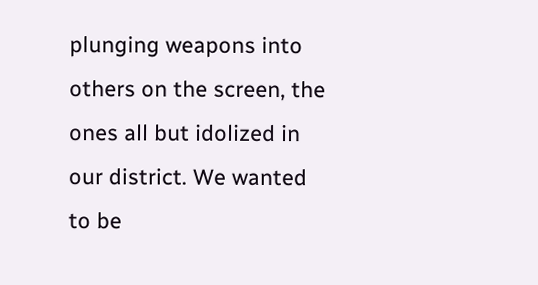plunging weapons into others on the screen, the ones all but idolized in our district. We wanted to be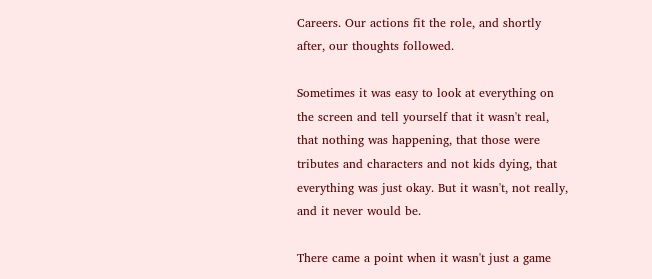Careers. Our actions fit the role, and shortly after, our thoughts followed.

Sometimes it was easy to look at everything on the screen and tell yourself that it wasn't real, that nothing was happening, that those were tributes and characters and not kids dying, that everything was just okay. But it wasn't, not really, and it never would be.

There came a point when it wasn't just a game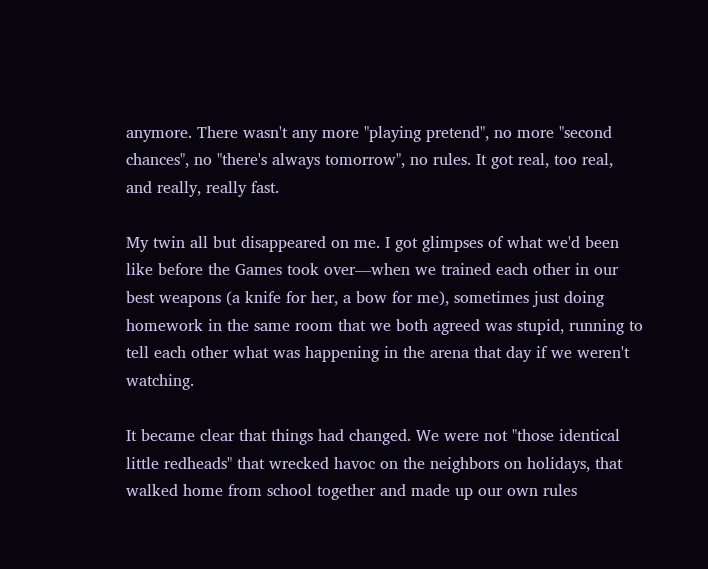anymore. There wasn't any more "playing pretend", no more "second chances", no "there's always tomorrow", no rules. It got real, too real, and really, really fast.

My twin all but disappeared on me. I got glimpses of what we'd been like before the Games took over—when we trained each other in our best weapons (a knife for her, a bow for me), sometimes just doing homework in the same room that we both agreed was stupid, running to tell each other what was happening in the arena that day if we weren't watching.

It became clear that things had changed. We were not "those identical little redheads" that wrecked havoc on the neighbors on holidays, that walked home from school together and made up our own rules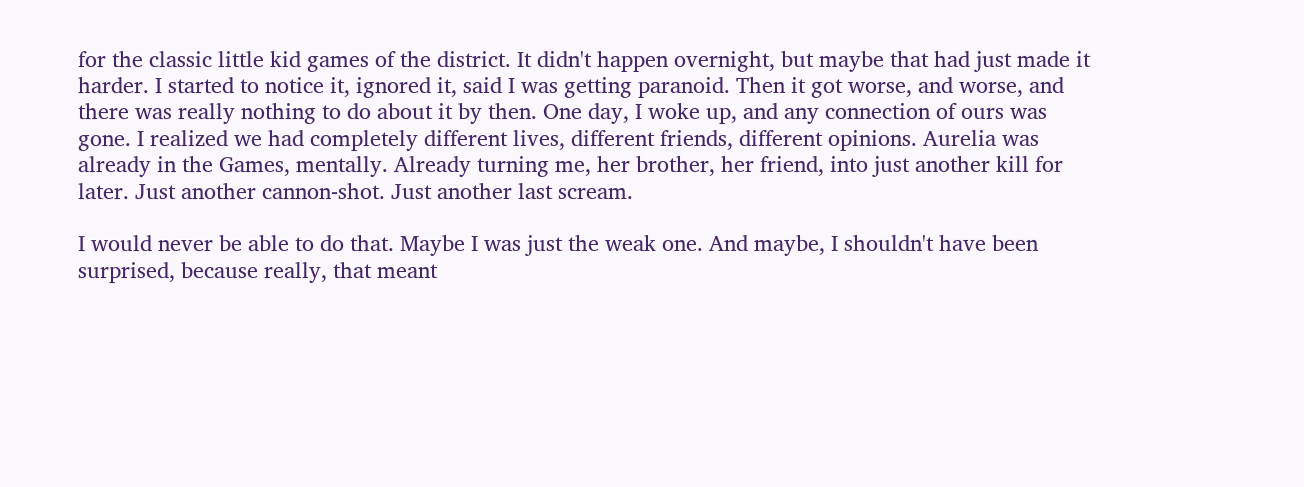for the classic little kid games of the district. It didn't happen overnight, but maybe that had just made it harder. I started to notice it, ignored it, said I was getting paranoid. Then it got worse, and worse, and there was really nothing to do about it by then. One day, I woke up, and any connection of ours was gone. I realized we had completely different lives, different friends, different opinions. Aurelia was already in the Games, mentally. Already turning me, her brother, her friend, into just another kill for later. Just another cannon-shot. Just another last scream.

I would never be able to do that. Maybe I was just the weak one. And maybe, I shouldn't have been surprised, because really, that meant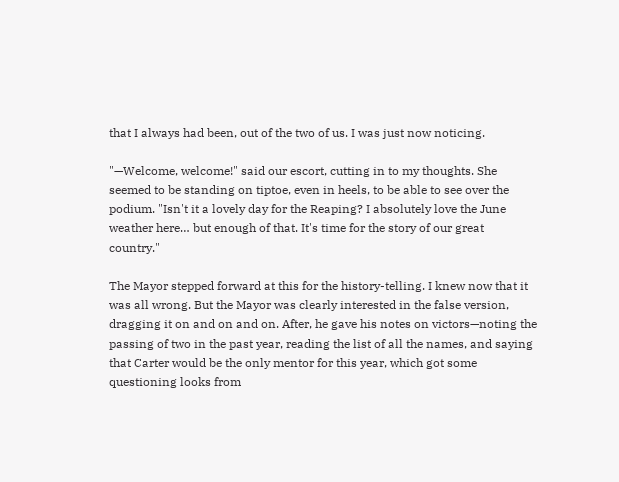that I always had been, out of the two of us. I was just now noticing.

"—Welcome, welcome!" said our escort, cutting in to my thoughts. She seemed to be standing on tiptoe, even in heels, to be able to see over the podium. "Isn't it a lovely day for the Reaping? I absolutely love the June weather here… but enough of that. It's time for the story of our great country."

The Mayor stepped forward at this for the history-telling. I knew now that it was all wrong. But the Mayor was clearly interested in the false version, dragging it on and on and on. After, he gave his notes on victors—noting the passing of two in the past year, reading the list of all the names, and saying that Carter would be the only mentor for this year, which got some questioning looks from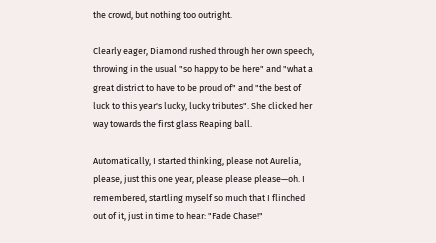the crowd, but nothing too outright.

Clearly eager, Diamond rushed through her own speech, throwing in the usual "so happy to be here" and "what a great district to have to be proud of" and "the best of luck to this year's lucky, lucky tributes". She clicked her way towards the first glass Reaping ball.

Automatically, I started thinking, please not Aurelia, please, just this one year, please please please—oh. I remembered, startling myself so much that I flinched out of it, just in time to hear: "Fade Chase!"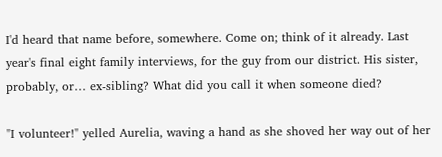I'd heard that name before, somewhere. Come on; think of it already. Last year's final eight family interviews, for the guy from our district. His sister, probably, or… ex-sibling? What did you call it when someone died?

"I volunteer!" yelled Aurelia, waving a hand as she shoved her way out of her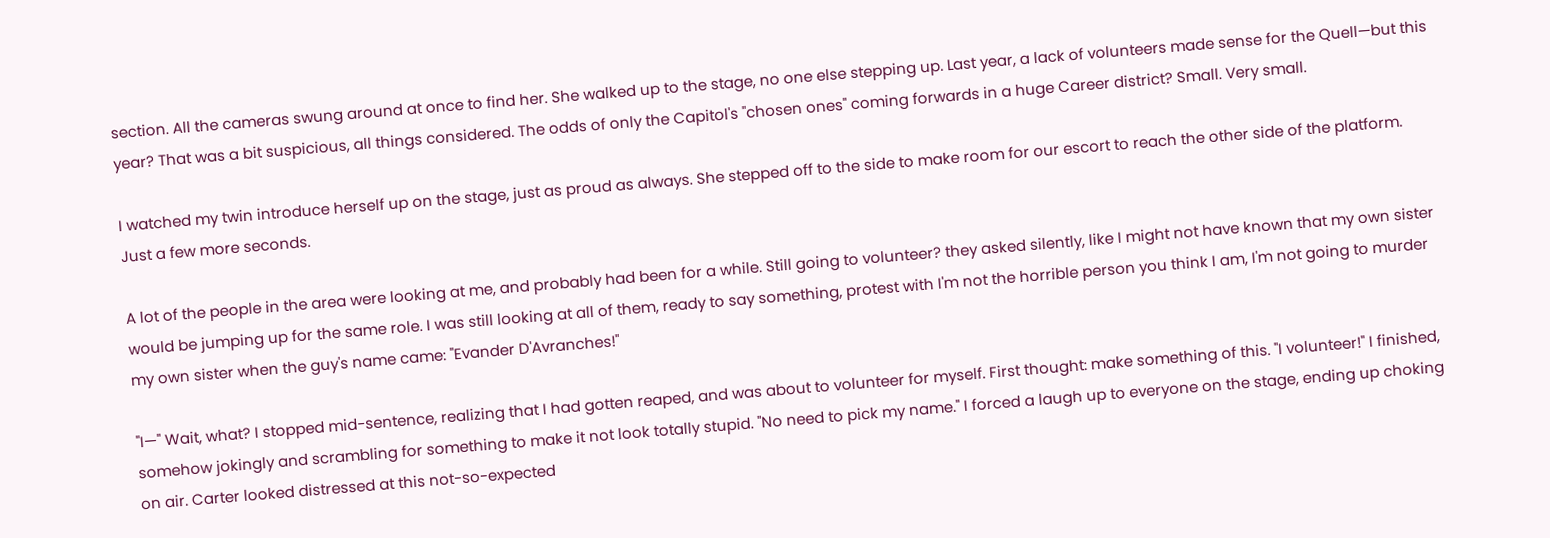section. All the cameras swung around at once to find her. She walked up to the stage, no one else stepping up. Last year, a lack of volunteers made sense for the Quell—but this year? That was a bit suspicious, all things considered. The odds of only the Capitol's "chosen ones" coming forwards in a huge Career district? Small. Very small.

I watched my twin introduce herself up on the stage, just as proud as always. She stepped off to the side to make room for our escort to reach the other side of the platform. Just a few more seconds.

A lot of the people in the area were looking at me, and probably had been for a while. Still going to volunteer? they asked silently, like I might not have known that my own sister would be jumping up for the same role. I was still looking at all of them, ready to say something, protest with I'm not the horrible person you think I am, I'm not going to murder my own sister when the guy's name came: "Evander D'Avranches!"

"I—" Wait, what? I stopped mid-sentence, realizing that I had gotten reaped, and was about to volunteer for myself. First thought: make something of this. "I volunteer!" I finished, somehow jokingly and scrambling for something to make it not look totally stupid. "No need to pick my name." I forced a laugh up to everyone on the stage, ending up choking on air. Carter looked distressed at this not-so-expected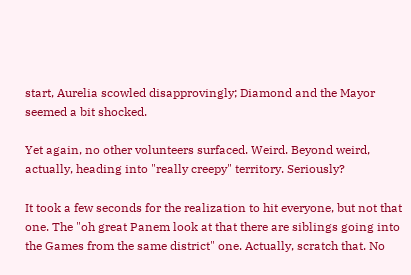start, Aurelia scowled disapprovingly; Diamond and the Mayor seemed a bit shocked.

Yet again, no other volunteers surfaced. Weird. Beyond weird, actually, heading into "really creepy" territory. Seriously?

It took a few seconds for the realization to hit everyone, but not that one. The "oh great Panem look at that there are siblings going into the Games from the same district" one. Actually, scratch that. No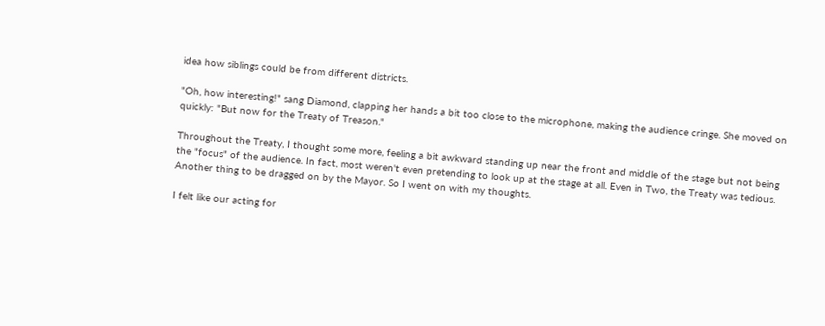idea how siblings could be from different districts.

"Oh, how interesting!" sang Diamond, clapping her hands a bit too close to the microphone, making the audience cringe. She moved on quickly: "But now for the Treaty of Treason."

Throughout the Treaty, I thought some more, feeling a bit awkward standing up near the front and middle of the stage but not being the "focus" of the audience. In fact, most weren't even pretending to look up at the stage at all. Even in Two, the Treaty was tedious. Another thing to be dragged on by the Mayor. So I went on with my thoughts.

I felt like our acting for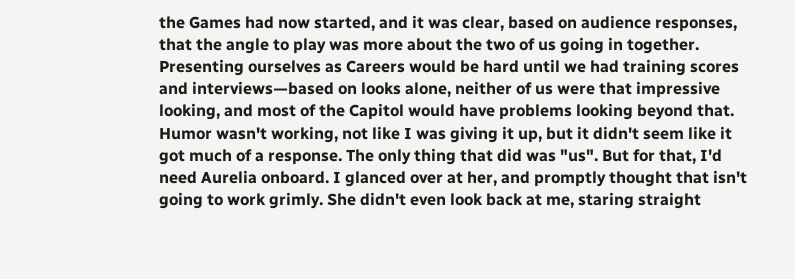the Games had now started, and it was clear, based on audience responses, that the angle to play was more about the two of us going in together. Presenting ourselves as Careers would be hard until we had training scores and interviews—based on looks alone, neither of us were that impressive looking, and most of the Capitol would have problems looking beyond that. Humor wasn't working, not like I was giving it up, but it didn't seem like it got much of a response. The only thing that did was "us". But for that, I'd need Aurelia onboard. I glanced over at her, and promptly thought that isn't going to work grimly. She didn't even look back at me, staring straight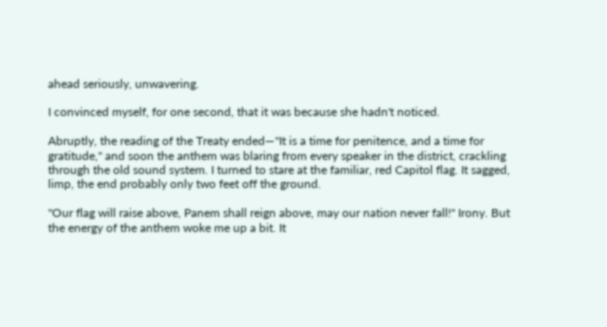ahead seriously, unwavering.

I convinced myself, for one second, that it was because she hadn't noticed.

Abruptly, the reading of the Treaty ended—"It is a time for penitence, and a time for gratitude," and soon the anthem was blaring from every speaker in the district, crackling through the old sound system. I turned to stare at the familiar, red Capitol flag. It sagged, limp, the end probably only two feet off the ground.

"Our flag will raise above, Panem shall reign above, may our nation never fall!" Irony. But the energy of the anthem woke me up a bit. It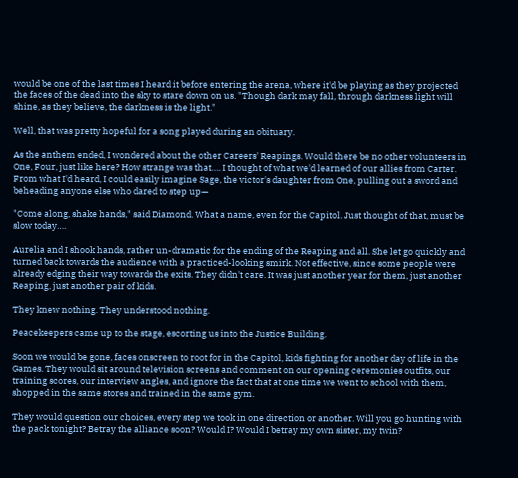would be one of the last times I heard it before entering the arena, where it'd be playing as they projected the faces of the dead into the sky to stare down on us. "Though dark may fall, through darkness light will shine, as they believe, the darkness is the light."

Well, that was pretty hopeful for a song played during an obituary.

As the anthem ended, I wondered about the other Careers' Reapings. Would there be no other volunteers in One, Four, just like here? How strange was that…. I thought of what we'd learned of our allies from Carter. From what I'd heard, I could easily imagine Sage, the victor's daughter from One, pulling out a sword and beheading anyone else who dared to step up—

"Come along, shake hands," said Diamond. What a name, even for the Capitol. Just thought of that, must be slow today….

Aurelia and I shook hands, rather un-dramatic for the ending of the Reaping and all. She let go quickly and turned back towards the audience with a practiced-looking smirk. Not effective, since some people were already edging their way towards the exits. They didn't care. It was just another year for them, just another Reaping, just another pair of kids.

They knew nothing. They understood nothing.

Peacekeepers came up to the stage, escorting us into the Justice Building.

Soon we would be gone, faces onscreen to root for in the Capitol, kids fighting for another day of life in the Games. They would sit around television screens and comment on our opening ceremonies outfits, our training scores, our interview angles, and ignore the fact that at one time we went to school with them, shopped in the same stores and trained in the same gym.

They would question our choices, every step we took in one direction or another. Will you go hunting with the pack tonight? Betray the alliance soon? Would I? Would I betray my own sister, my twin?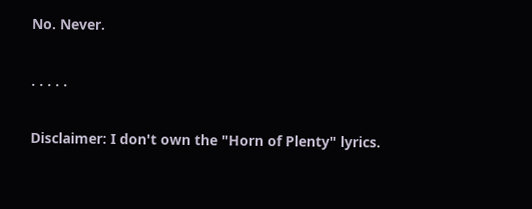No. Never.

. . . . .

Disclaimer: I don't own the "Horn of Plenty" lyrics.